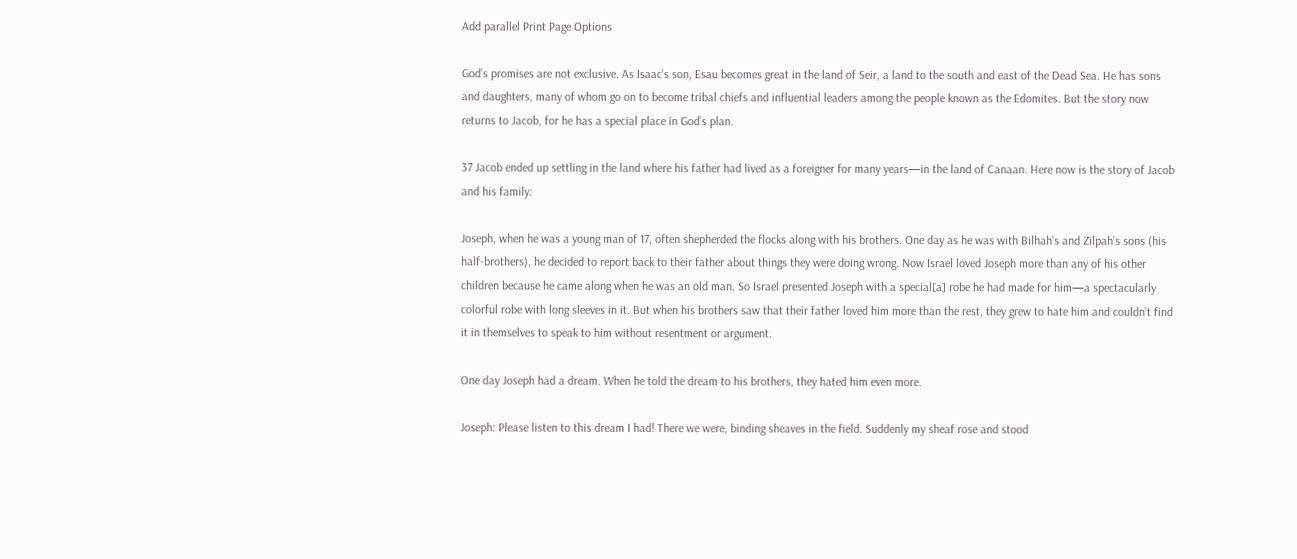Add parallel Print Page Options

God’s promises are not exclusive. As Isaac’s son, Esau becomes great in the land of Seir, a land to the south and east of the Dead Sea. He has sons and daughters, many of whom go on to become tribal chiefs and influential leaders among the people known as the Edomites. But the story now returns to Jacob, for he has a special place in God’s plan.

37 Jacob ended up settling in the land where his father had lived as a foreigner for many years—in the land of Canaan. Here now is the story of Jacob and his family:

Joseph, when he was a young man of 17, often shepherded the flocks along with his brothers. One day as he was with Bilhah’s and Zilpah’s sons (his half-brothers), he decided to report back to their father about things they were doing wrong. Now Israel loved Joseph more than any of his other children because he came along when he was an old man. So Israel presented Joseph with a special[a] robe he had made for him—a spectacularly colorful robe with long sleeves in it. But when his brothers saw that their father loved him more than the rest, they grew to hate him and couldn’t find it in themselves to speak to him without resentment or argument.

One day Joseph had a dream. When he told the dream to his brothers, they hated him even more.

Joseph: Please listen to this dream I had! There we were, binding sheaves in the field. Suddenly my sheaf rose and stood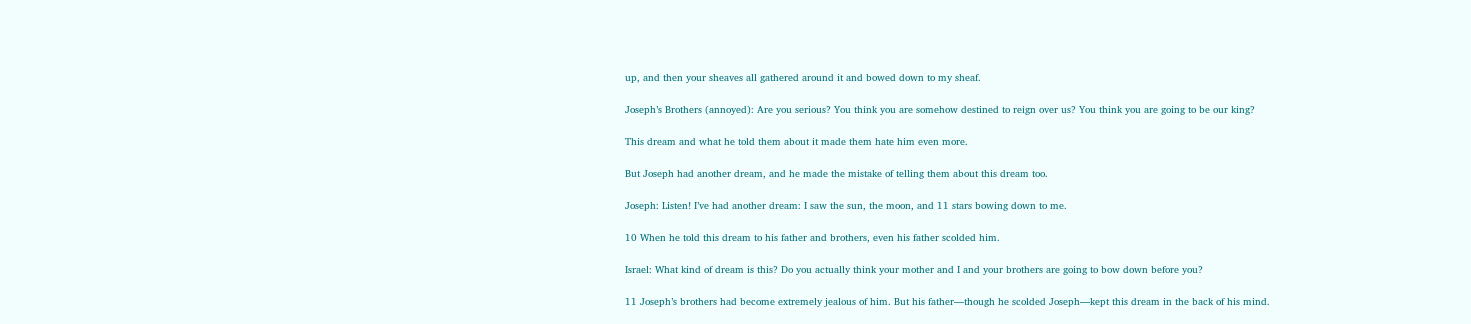up, and then your sheaves all gathered around it and bowed down to my sheaf.

Joseph’s Brothers (annoyed): Are you serious? You think you are somehow destined to reign over us? You think you are going to be our king?

This dream and what he told them about it made them hate him even more.

But Joseph had another dream, and he made the mistake of telling them about this dream too.

Joseph: Listen! I’ve had another dream: I saw the sun, the moon, and 11 stars bowing down to me.

10 When he told this dream to his father and brothers, even his father scolded him.

Israel: What kind of dream is this? Do you actually think your mother and I and your brothers are going to bow down before you?

11 Joseph’s brothers had become extremely jealous of him. But his father—though he scolded Joseph—kept this dream in the back of his mind.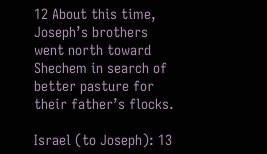12 About this time, Joseph’s brothers went north toward Shechem in search of better pasture for their father’s flocks.

Israel (to Joseph): 13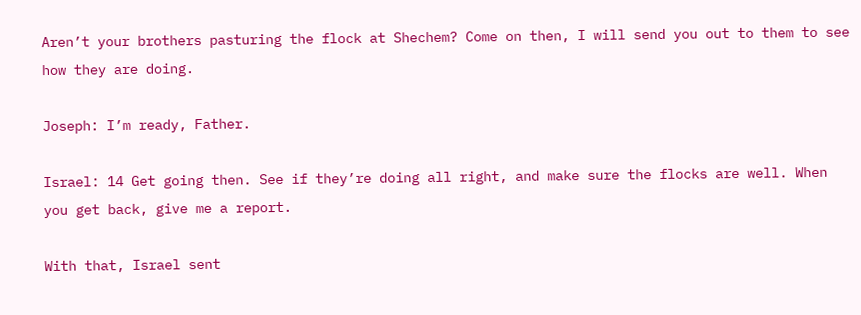Aren’t your brothers pasturing the flock at Shechem? Come on then, I will send you out to them to see how they are doing.

Joseph: I’m ready, Father.

Israel: 14 Get going then. See if they’re doing all right, and make sure the flocks are well. When you get back, give me a report.

With that, Israel sent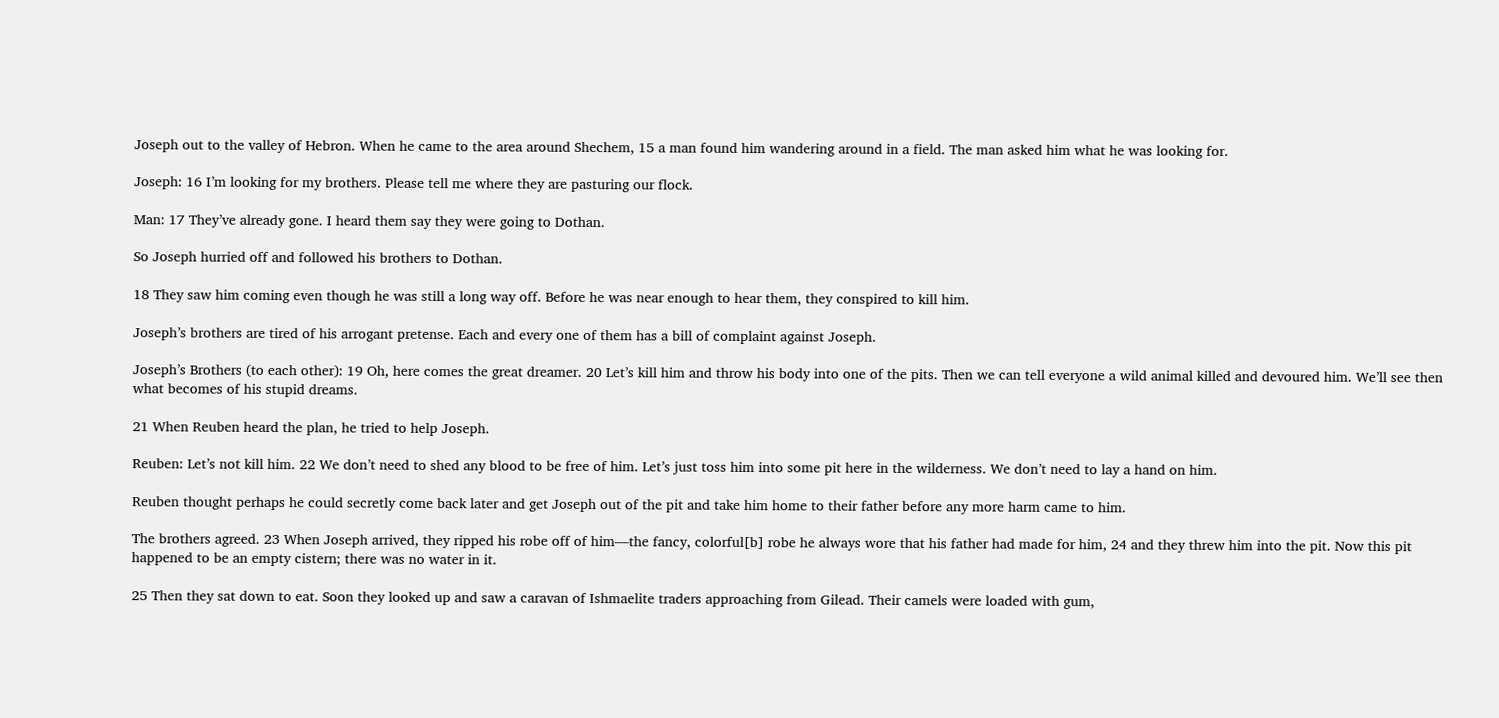Joseph out to the valley of Hebron. When he came to the area around Shechem, 15 a man found him wandering around in a field. The man asked him what he was looking for.

Joseph: 16 I’m looking for my brothers. Please tell me where they are pasturing our flock.

Man: 17 They’ve already gone. I heard them say they were going to Dothan.

So Joseph hurried off and followed his brothers to Dothan.

18 They saw him coming even though he was still a long way off. Before he was near enough to hear them, they conspired to kill him.

Joseph’s brothers are tired of his arrogant pretense. Each and every one of them has a bill of complaint against Joseph.

Joseph’s Brothers (to each other): 19 Oh, here comes the great dreamer. 20 Let’s kill him and throw his body into one of the pits. Then we can tell everyone a wild animal killed and devoured him. We’ll see then what becomes of his stupid dreams.

21 When Reuben heard the plan, he tried to help Joseph.

Reuben: Let’s not kill him. 22 We don’t need to shed any blood to be free of him. Let’s just toss him into some pit here in the wilderness. We don’t need to lay a hand on him.

Reuben thought perhaps he could secretly come back later and get Joseph out of the pit and take him home to their father before any more harm came to him.

The brothers agreed. 23 When Joseph arrived, they ripped his robe off of him—the fancy, colorful[b] robe he always wore that his father had made for him, 24 and they threw him into the pit. Now this pit happened to be an empty cistern; there was no water in it.

25 Then they sat down to eat. Soon they looked up and saw a caravan of Ishmaelite traders approaching from Gilead. Their camels were loaded with gum,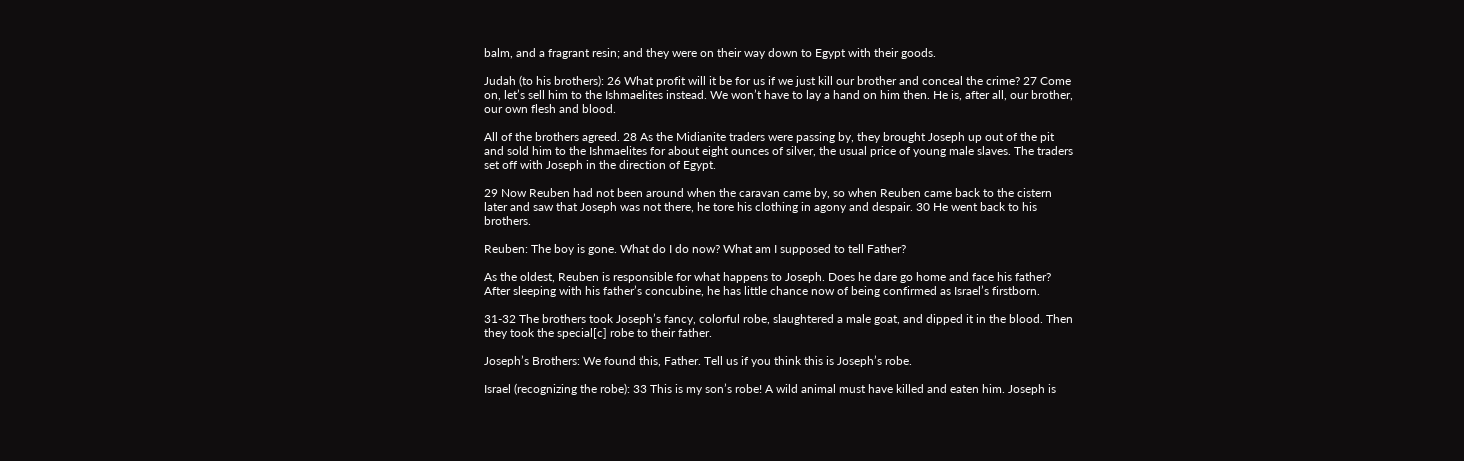balm, and a fragrant resin; and they were on their way down to Egypt with their goods.

Judah (to his brothers): 26 What profit will it be for us if we just kill our brother and conceal the crime? 27 Come on, let’s sell him to the Ishmaelites instead. We won’t have to lay a hand on him then. He is, after all, our brother, our own flesh and blood.

All of the brothers agreed. 28 As the Midianite traders were passing by, they brought Joseph up out of the pit and sold him to the Ishmaelites for about eight ounces of silver, the usual price of young male slaves. The traders set off with Joseph in the direction of Egypt.

29 Now Reuben had not been around when the caravan came by, so when Reuben came back to the cistern later and saw that Joseph was not there, he tore his clothing in agony and despair. 30 He went back to his brothers.

Reuben: The boy is gone. What do I do now? What am I supposed to tell Father?

As the oldest, Reuben is responsible for what happens to Joseph. Does he dare go home and face his father? After sleeping with his father’s concubine, he has little chance now of being confirmed as Israel’s firstborn.

31-32 The brothers took Joseph’s fancy, colorful robe, slaughtered a male goat, and dipped it in the blood. Then they took the special[c] robe to their father.

Joseph’s Brothers: We found this, Father. Tell us if you think this is Joseph’s robe.

Israel (recognizing the robe): 33 This is my son’s robe! A wild animal must have killed and eaten him. Joseph is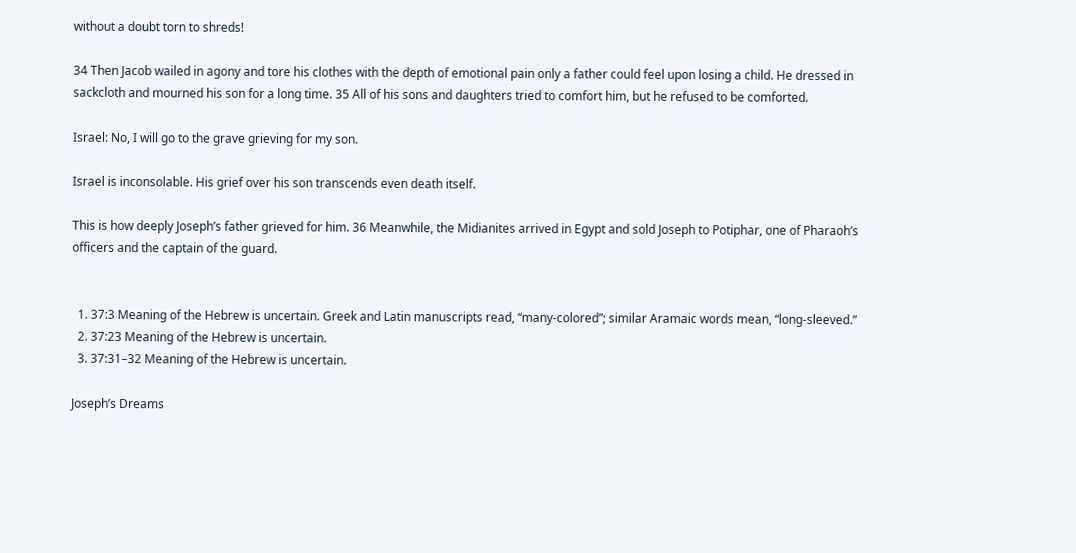without a doubt torn to shreds!

34 Then Jacob wailed in agony and tore his clothes with the depth of emotional pain only a father could feel upon losing a child. He dressed in sackcloth and mourned his son for a long time. 35 All of his sons and daughters tried to comfort him, but he refused to be comforted.

Israel: No, I will go to the grave grieving for my son.

Israel is inconsolable. His grief over his son transcends even death itself.

This is how deeply Joseph’s father grieved for him. 36 Meanwhile, the Midianites arrived in Egypt and sold Joseph to Potiphar, one of Pharaoh’s officers and the captain of the guard.


  1. 37:3 Meaning of the Hebrew is uncertain. Greek and Latin manuscripts read, “many-colored”; similar Aramaic words mean, “long-sleeved.”
  2. 37:23 Meaning of the Hebrew is uncertain.
  3. 37:31–32 Meaning of the Hebrew is uncertain.

Joseph’s Dreams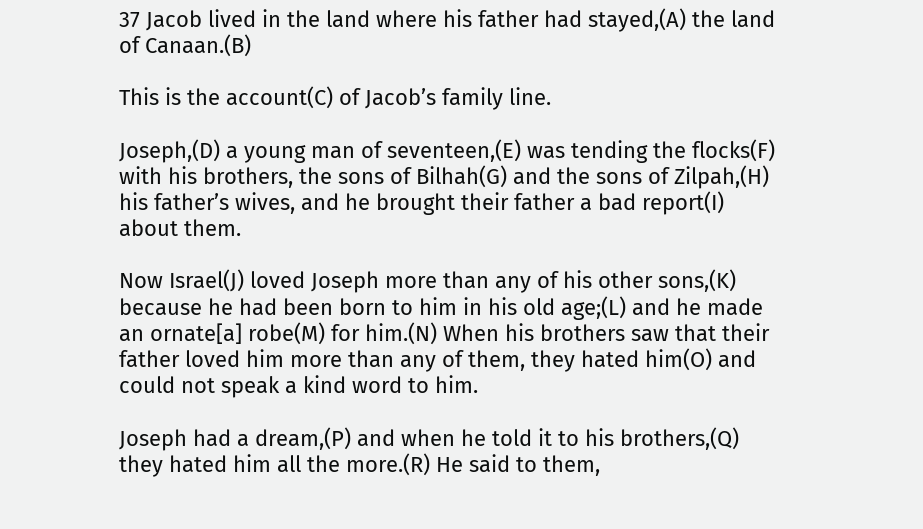37 Jacob lived in the land where his father had stayed,(A) the land of Canaan.(B)

This is the account(C) of Jacob’s family line.

Joseph,(D) a young man of seventeen,(E) was tending the flocks(F) with his brothers, the sons of Bilhah(G) and the sons of Zilpah,(H) his father’s wives, and he brought their father a bad report(I) about them.

Now Israel(J) loved Joseph more than any of his other sons,(K) because he had been born to him in his old age;(L) and he made an ornate[a] robe(M) for him.(N) When his brothers saw that their father loved him more than any of them, they hated him(O) and could not speak a kind word to him.

Joseph had a dream,(P) and when he told it to his brothers,(Q) they hated him all the more.(R) He said to them,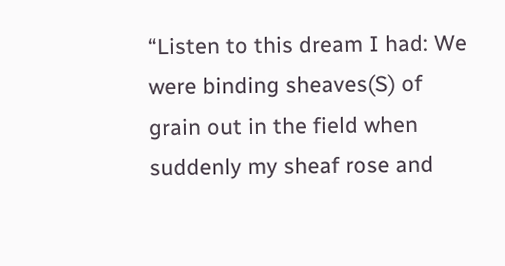“Listen to this dream I had: We were binding sheaves(S) of grain out in the field when suddenly my sheaf rose and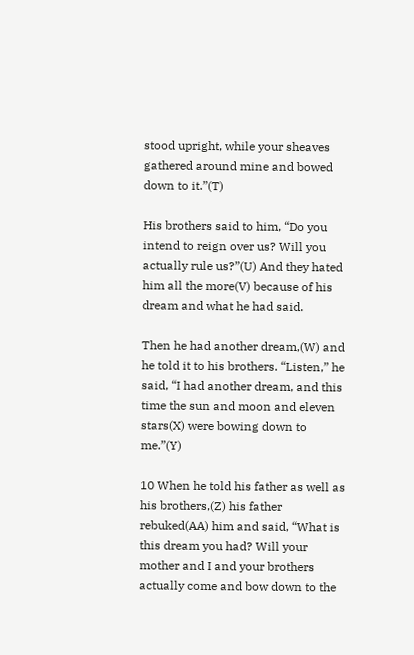stood upright, while your sheaves gathered around mine and bowed down to it.”(T)

His brothers said to him, “Do you intend to reign over us? Will you actually rule us?”(U) And they hated him all the more(V) because of his dream and what he had said.

Then he had another dream,(W) and he told it to his brothers. “Listen,” he said, “I had another dream, and this time the sun and moon and eleven stars(X) were bowing down to me.”(Y)

10 When he told his father as well as his brothers,(Z) his father rebuked(AA) him and said, “What is this dream you had? Will your mother and I and your brothers actually come and bow down to the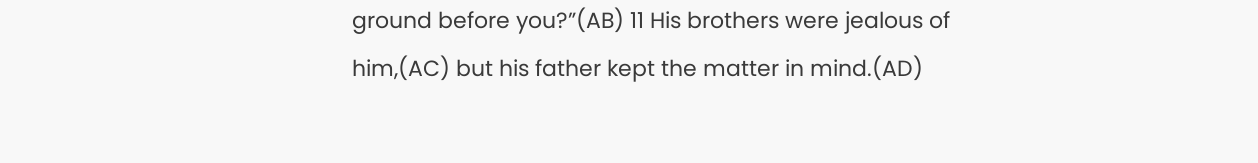ground before you?”(AB) 11 His brothers were jealous of him,(AC) but his father kept the matter in mind.(AD)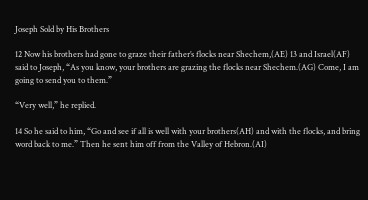Joseph Sold by His Brothers

12 Now his brothers had gone to graze their father’s flocks near Shechem,(AE) 13 and Israel(AF) said to Joseph, “As you know, your brothers are grazing the flocks near Shechem.(AG) Come, I am going to send you to them.”

“Very well,” he replied.

14 So he said to him, “Go and see if all is well with your brothers(AH) and with the flocks, and bring word back to me.” Then he sent him off from the Valley of Hebron.(AI)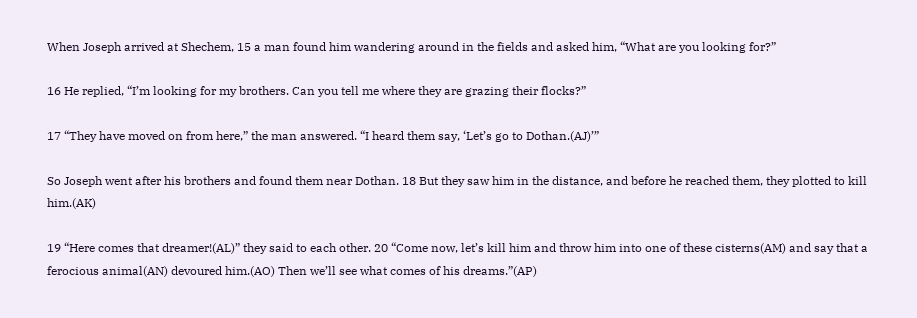When Joseph arrived at Shechem, 15 a man found him wandering around in the fields and asked him, “What are you looking for?”

16 He replied, “I’m looking for my brothers. Can you tell me where they are grazing their flocks?”

17 “They have moved on from here,” the man answered. “I heard them say, ‘Let’s go to Dothan.(AJ)’”

So Joseph went after his brothers and found them near Dothan. 18 But they saw him in the distance, and before he reached them, they plotted to kill him.(AK)

19 “Here comes that dreamer!(AL)” they said to each other. 20 “Come now, let’s kill him and throw him into one of these cisterns(AM) and say that a ferocious animal(AN) devoured him.(AO) Then we’ll see what comes of his dreams.”(AP)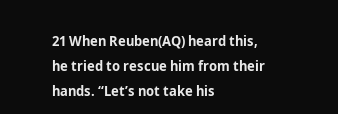21 When Reuben(AQ) heard this, he tried to rescue him from their hands. “Let’s not take his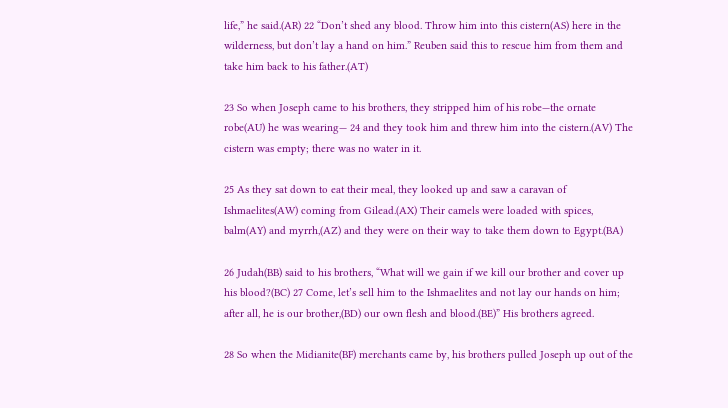life,” he said.(AR) 22 “Don’t shed any blood. Throw him into this cistern(AS) here in the wilderness, but don’t lay a hand on him.” Reuben said this to rescue him from them and take him back to his father.(AT)

23 So when Joseph came to his brothers, they stripped him of his robe—the ornate robe(AU) he was wearing— 24 and they took him and threw him into the cistern.(AV) The cistern was empty; there was no water in it.

25 As they sat down to eat their meal, they looked up and saw a caravan of Ishmaelites(AW) coming from Gilead.(AX) Their camels were loaded with spices, balm(AY) and myrrh,(AZ) and they were on their way to take them down to Egypt.(BA)

26 Judah(BB) said to his brothers, “What will we gain if we kill our brother and cover up his blood?(BC) 27 Come, let’s sell him to the Ishmaelites and not lay our hands on him; after all, he is our brother,(BD) our own flesh and blood.(BE)” His brothers agreed.

28 So when the Midianite(BF) merchants came by, his brothers pulled Joseph up out of the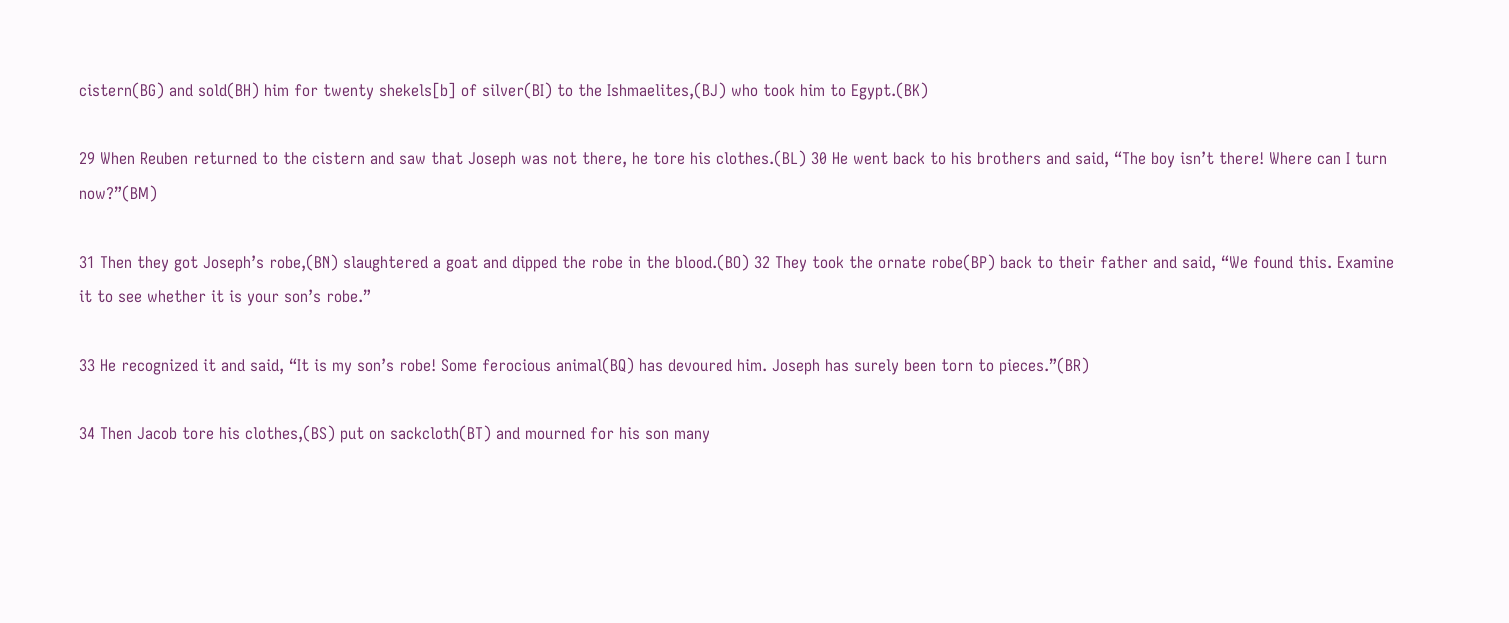cistern(BG) and sold(BH) him for twenty shekels[b] of silver(BI) to the Ishmaelites,(BJ) who took him to Egypt.(BK)

29 When Reuben returned to the cistern and saw that Joseph was not there, he tore his clothes.(BL) 30 He went back to his brothers and said, “The boy isn’t there! Where can I turn now?”(BM)

31 Then they got Joseph’s robe,(BN) slaughtered a goat and dipped the robe in the blood.(BO) 32 They took the ornate robe(BP) back to their father and said, “We found this. Examine it to see whether it is your son’s robe.”

33 He recognized it and said, “It is my son’s robe! Some ferocious animal(BQ) has devoured him. Joseph has surely been torn to pieces.”(BR)

34 Then Jacob tore his clothes,(BS) put on sackcloth(BT) and mourned for his son many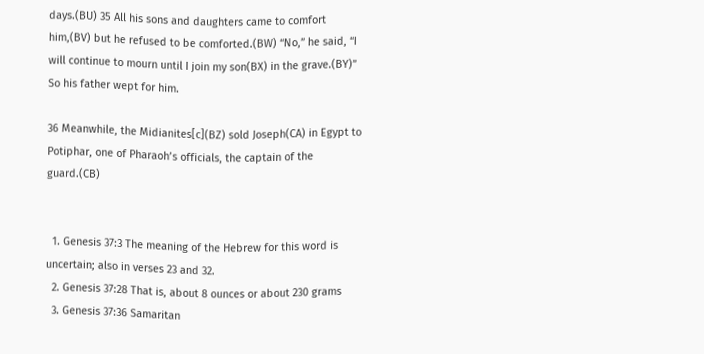days.(BU) 35 All his sons and daughters came to comfort him,(BV) but he refused to be comforted.(BW) “No,” he said, “I will continue to mourn until I join my son(BX) in the grave.(BY)” So his father wept for him.

36 Meanwhile, the Midianites[c](BZ) sold Joseph(CA) in Egypt to Potiphar, one of Pharaoh’s officials, the captain of the guard.(CB)


  1. Genesis 37:3 The meaning of the Hebrew for this word is uncertain; also in verses 23 and 32.
  2. Genesis 37:28 That is, about 8 ounces or about 230 grams
  3. Genesis 37:36 Samaritan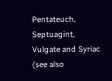Pentateuch, Septuagint, Vulgate and Syriac (see also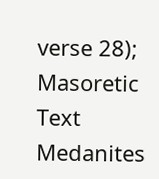verse 28); Masoretic Text Medanites